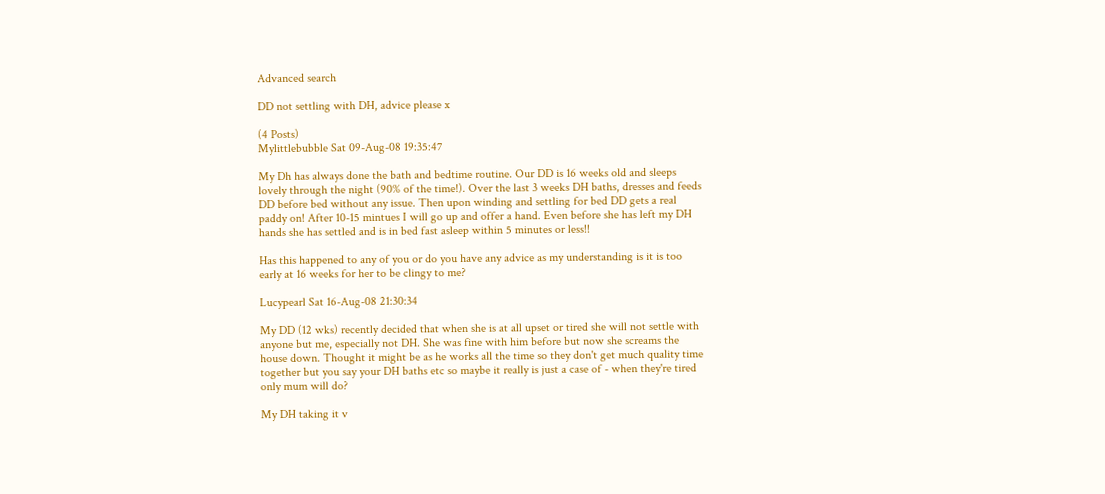Advanced search

DD not settling with DH, advice please x

(4 Posts)
Mylittlebubble Sat 09-Aug-08 19:35:47

My Dh has always done the bath and bedtime routine. Our DD is 16 weeks old and sleeps lovely through the night (90% of the time!). Over the last 3 weeks DH baths, dresses and feeds DD before bed without any issue. Then upon winding and settling for bed DD gets a real paddy on! After 10-15 mintues I will go up and offer a hand. Even before she has left my DH hands she has settled and is in bed fast asleep within 5 minutes or less!!

Has this happened to any of you or do you have any advice as my understanding is it is too early at 16 weeks for her to be clingy to me?

Lucypearl Sat 16-Aug-08 21:30:34

My DD (12 wks) recently decided that when she is at all upset or tired she will not settle with anyone but me, especially not DH. She was fine with him before but now she screams the house down. Thought it might be as he works all the time so they don't get much quality time together but you say your DH baths etc so maybe it really is just a case of - when they're tired only mum will do?

My DH taking it v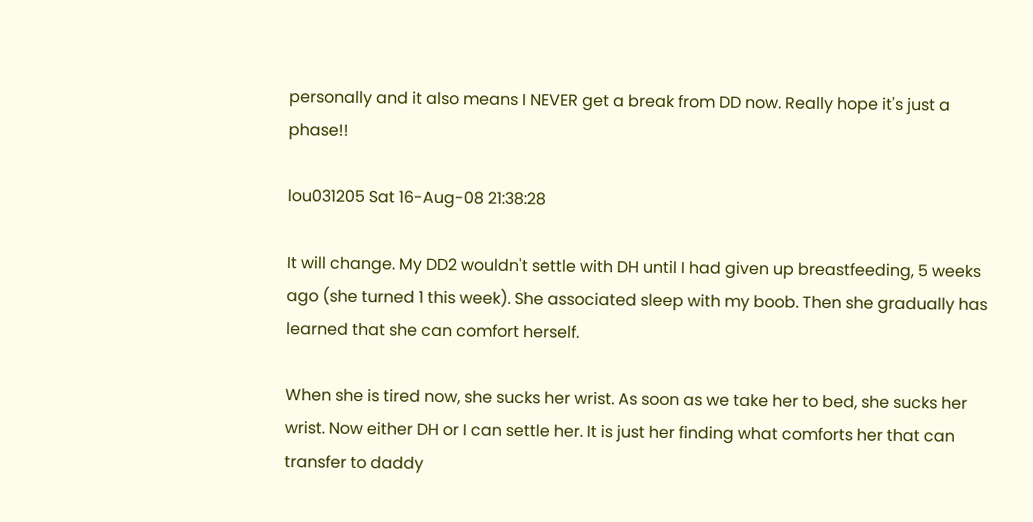personally and it also means I NEVER get a break from DD now. Really hope it's just a phase!!

lou031205 Sat 16-Aug-08 21:38:28

It will change. My DD2 wouldn't settle with DH until I had given up breastfeeding, 5 weeks ago (she turned 1 this week). She associated sleep with my boob. Then she gradually has learned that she can comfort herself.

When she is tired now, she sucks her wrist. As soon as we take her to bed, she sucks her wrist. Now either DH or I can settle her. It is just her finding what comforts her that can transfer to daddy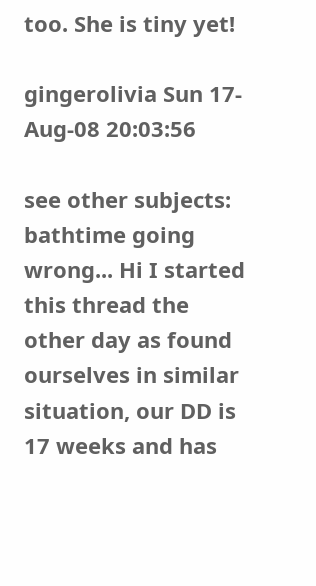too. She is tiny yet!

gingerolivia Sun 17-Aug-08 20:03:56

see other subjects: bathtime going wrong... Hi I started this thread the other day as found ourselves in similar situation, our DD is 17 weeks and has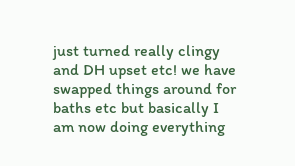just turned really clingy and DH upset etc! we have swapped things around for baths etc but basically I am now doing everything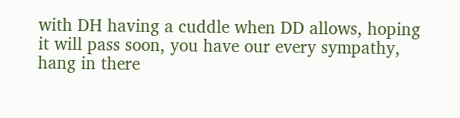with DH having a cuddle when DD allows, hoping it will pass soon, you have our every sympathy, hang in there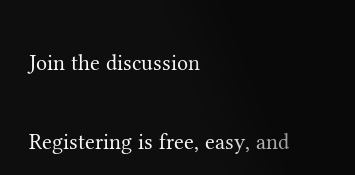Join the discussion

Registering is free, easy, and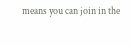means you can join in the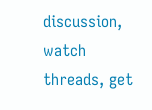discussion, watch threads, get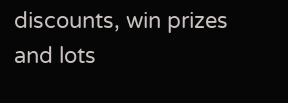discounts, win prizes and lots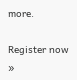more.

Register now »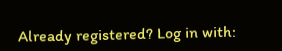Already registered? Log in with: